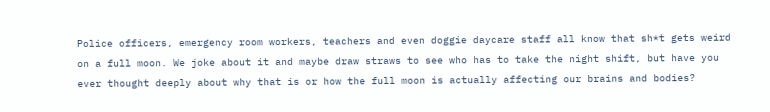Police officers, emergency room workers, teachers and even doggie daycare staff all know that sh*t gets weird on a full moon. We joke about it and maybe draw straws to see who has to take the night shift, but have you ever thought deeply about why that is or how the full moon is actually affecting our brains and bodies?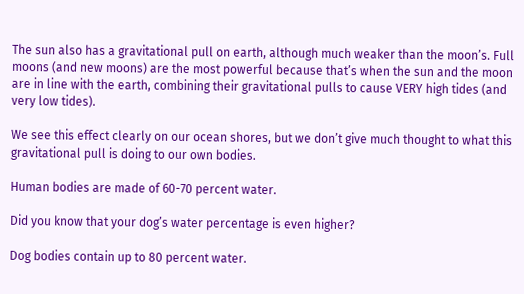The sun also has a gravitational pull on earth, although much weaker than the moon’s. Full moons (and new moons) are the most powerful because that’s when the sun and the moon are in line with the earth, combining their gravitational pulls to cause VERY high tides (and very low tides).

We see this effect clearly on our ocean shores, but we don’t give much thought to what this gravitational pull is doing to our own bodies.

Human bodies are made of 60-70 percent water.

Did you know that your dog’s water percentage is even higher?

Dog bodies contain up to 80 percent water.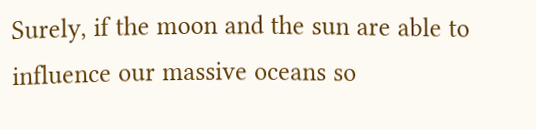Surely, if the moon and the sun are able to influence our massive oceans so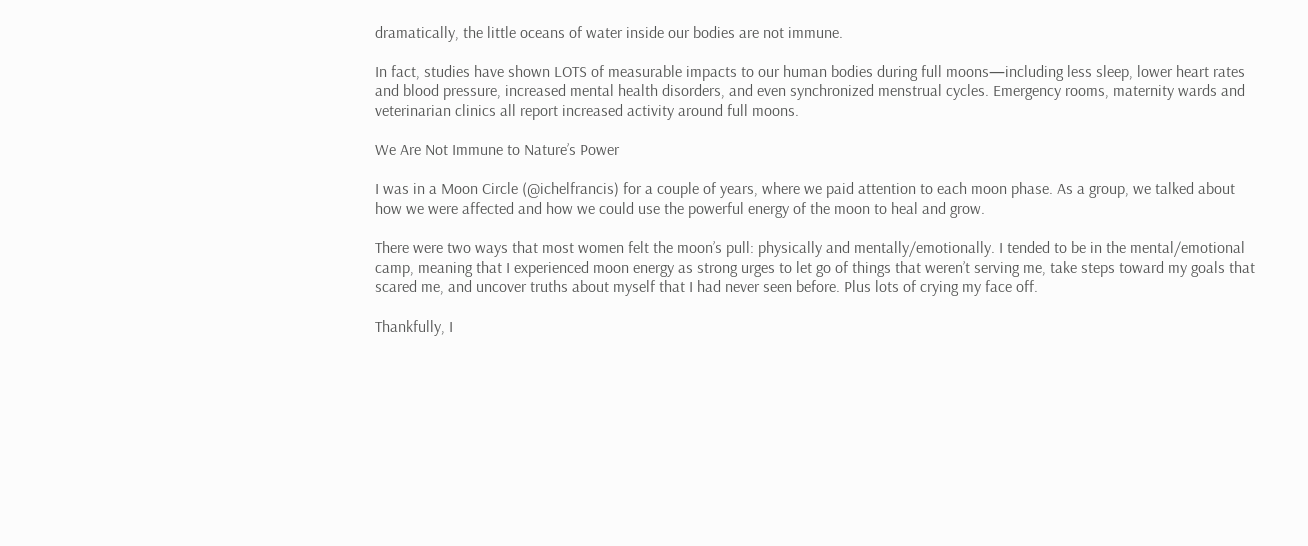dramatically, the little oceans of water inside our bodies are not immune.

In fact, studies have shown LOTS of measurable impacts to our human bodies during full moons—including less sleep, lower heart rates and blood pressure, increased mental health disorders, and even synchronized menstrual cycles. Emergency rooms, maternity wards and veterinarian clinics all report increased activity around full moons.

We Are Not Immune to Nature’s Power

I was in a Moon Circle (@ichelfrancis) for a couple of years, where we paid attention to each moon phase. As a group, we talked about how we were affected and how we could use the powerful energy of the moon to heal and grow.

There were two ways that most women felt the moon’s pull: physically and mentally/emotionally. I tended to be in the mental/emotional camp, meaning that I experienced moon energy as strong urges to let go of things that weren’t serving me, take steps toward my goals that scared me, and uncover truths about myself that I had never seen before. Plus lots of crying my face off.

Thankfully, I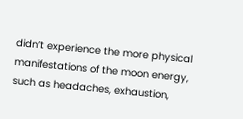didn’t experience the more physical manifestations of the moon energy, such as headaches, exhaustion,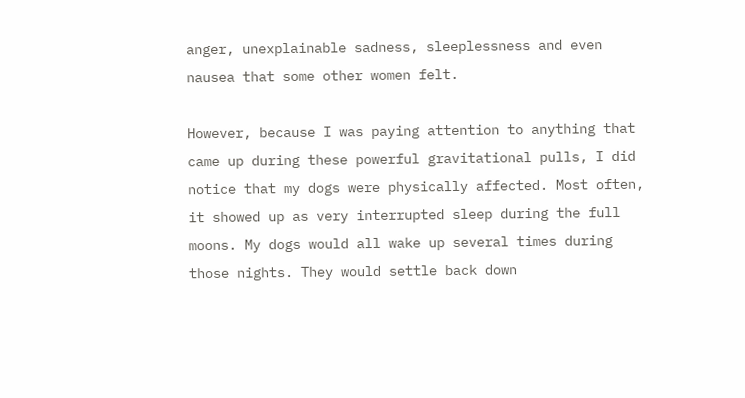anger, unexplainable sadness, sleeplessness and even nausea that some other women felt.

However, because I was paying attention to anything that came up during these powerful gravitational pulls, I did notice that my dogs were physically affected. Most often, it showed up as very interrupted sleep during the full moons. My dogs would all wake up several times during those nights. They would settle back down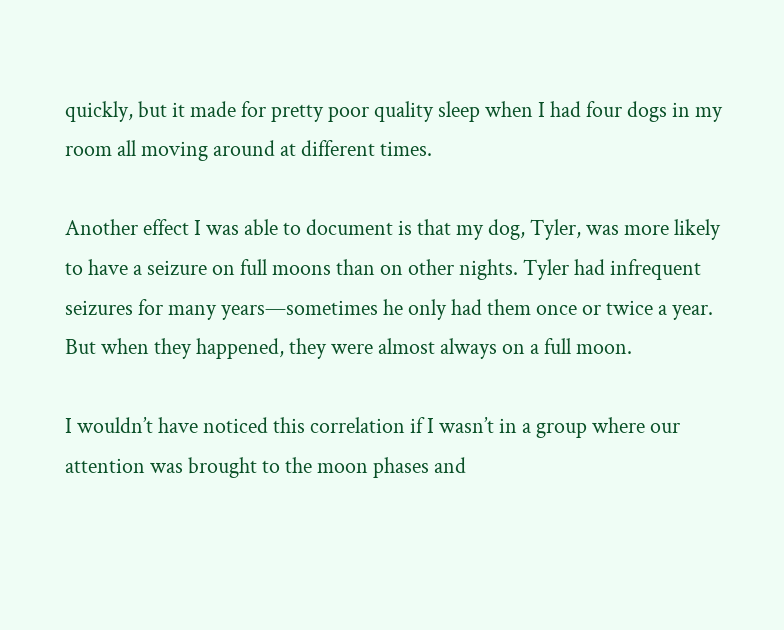quickly, but it made for pretty poor quality sleep when I had four dogs in my room all moving around at different times.

Another effect I was able to document is that my dog, Tyler, was more likely to have a seizure on full moons than on other nights. Tyler had infrequent seizures for many years—sometimes he only had them once or twice a year. But when they happened, they were almost always on a full moon.

I wouldn’t have noticed this correlation if I wasn’t in a group where our attention was brought to the moon phases and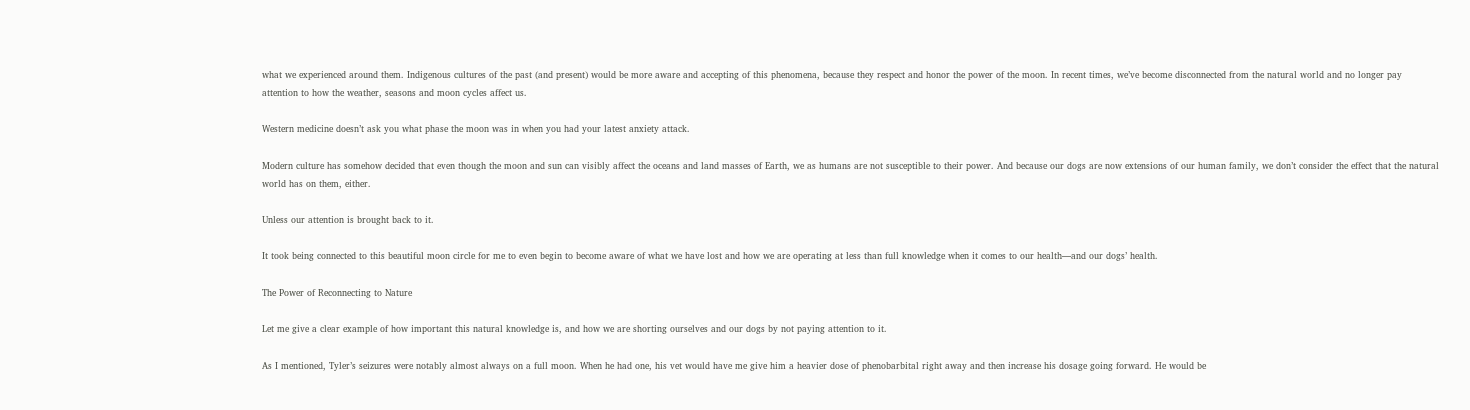what we experienced around them. Indigenous cultures of the past (and present) would be more aware and accepting of this phenomena, because they respect and honor the power of the moon. In recent times, we’ve become disconnected from the natural world and no longer pay attention to how the weather, seasons and moon cycles affect us.

Western medicine doesn’t ask you what phase the moon was in when you had your latest anxiety attack.

Modern culture has somehow decided that even though the moon and sun can visibly affect the oceans and land masses of Earth, we as humans are not susceptible to their power. And because our dogs are now extensions of our human family, we don’t consider the effect that the natural world has on them, either.

Unless our attention is brought back to it.

It took being connected to this beautiful moon circle for me to even begin to become aware of what we have lost and how we are operating at less than full knowledge when it comes to our health—and our dogs’ health.

The Power of Reconnecting to Nature

Let me give a clear example of how important this natural knowledge is, and how we are shorting ourselves and our dogs by not paying attention to it.

As I mentioned, Tyler’s seizures were notably almost always on a full moon. When he had one, his vet would have me give him a heavier dose of phenobarbital right away and then increase his dosage going forward. He would be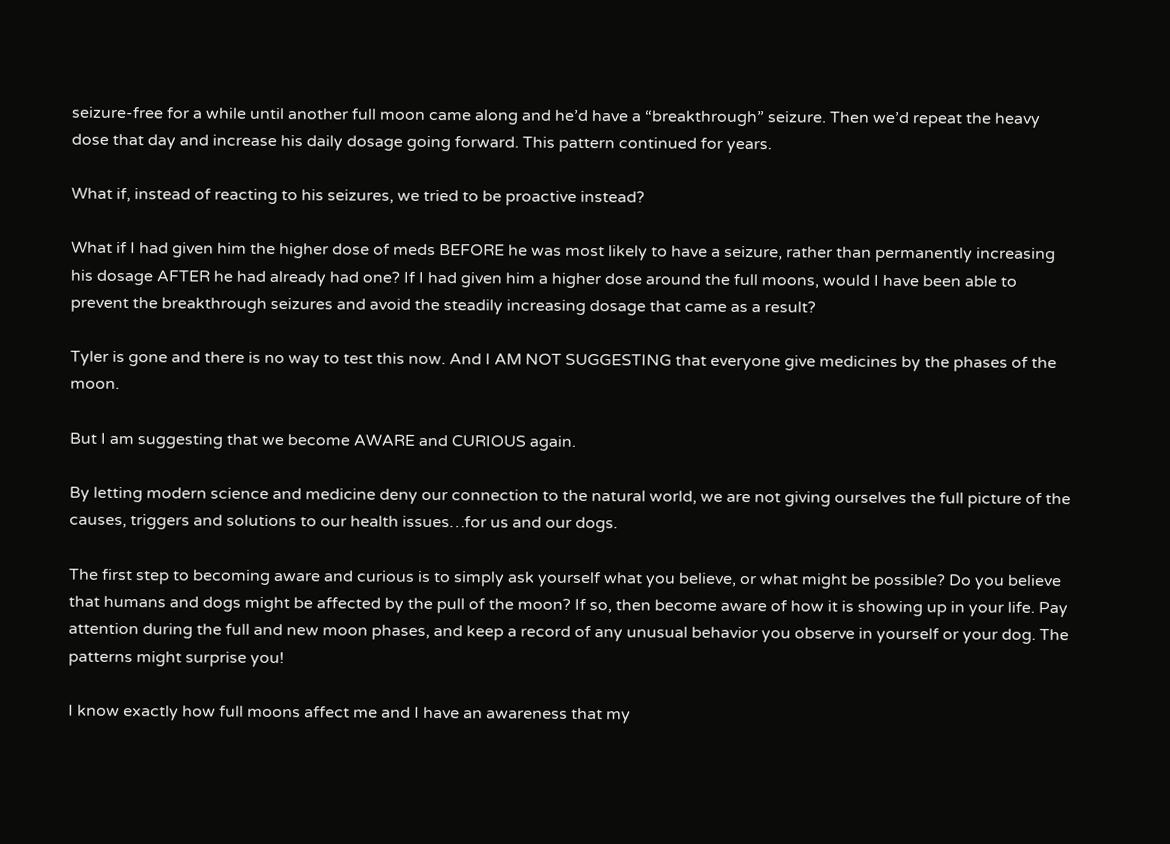seizure-free for a while until another full moon came along and he’d have a “breakthrough” seizure. Then we’d repeat the heavy dose that day and increase his daily dosage going forward. This pattern continued for years.

What if, instead of reacting to his seizures, we tried to be proactive instead?

What if I had given him the higher dose of meds BEFORE he was most likely to have a seizure, rather than permanently increasing his dosage AFTER he had already had one? If I had given him a higher dose around the full moons, would I have been able to prevent the breakthrough seizures and avoid the steadily increasing dosage that came as a result?

Tyler is gone and there is no way to test this now. And I AM NOT SUGGESTING that everyone give medicines by the phases of the moon.

But I am suggesting that we become AWARE and CURIOUS again.

By letting modern science and medicine deny our connection to the natural world, we are not giving ourselves the full picture of the causes, triggers and solutions to our health issues…for us and our dogs.

The first step to becoming aware and curious is to simply ask yourself what you believe, or what might be possible? Do you believe that humans and dogs might be affected by the pull of the moon? If so, then become aware of how it is showing up in your life. Pay attention during the full and new moon phases, and keep a record of any unusual behavior you observe in yourself or your dog. The patterns might surprise you!

I know exactly how full moons affect me and I have an awareness that my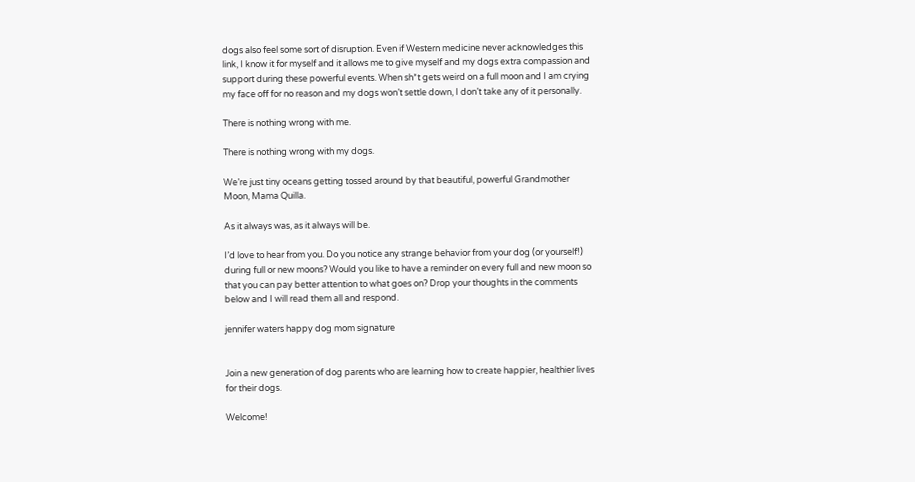dogs also feel some sort of disruption. Even if Western medicine never acknowledges this link, I know it for myself and it allows me to give myself and my dogs extra compassion and support during these powerful events. When sh*t gets weird on a full moon and I am crying my face off for no reason and my dogs won’t settle down, I don’t take any of it personally.

There is nothing wrong with me.

There is nothing wrong with my dogs.

We’re just tiny oceans getting tossed around by that beautiful, powerful Grandmother Moon, Mama Quilla.

As it always was, as it always will be.

I’d love to hear from you. Do you notice any strange behavior from your dog (or yourself!) during full or new moons? Would you like to have a reminder on every full and new moon so that you can pay better attention to what goes on? Drop your thoughts in the comments below and I will read them all and respond.

jennifer waters happy dog mom signature


Join a new generation of dog parents who are learning how to create happier, healthier lives for their dogs.

Welcome!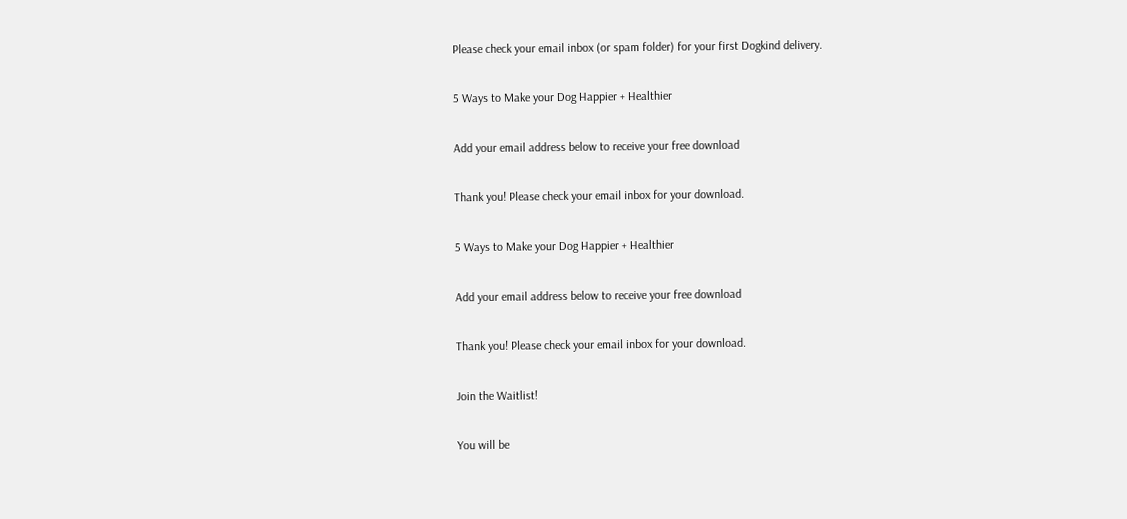Please check your email inbox (or spam folder) for your first Dogkind delivery.

5 Ways to Make your Dog Happier + Healthier

Add your email address below to receive your free download

Thank you! Please check your email inbox for your download.

5 Ways to Make your Dog Happier + Healthier

Add your email address below to receive your free download

Thank you! Please check your email inbox for your download.

Join the Waitlist!

You will be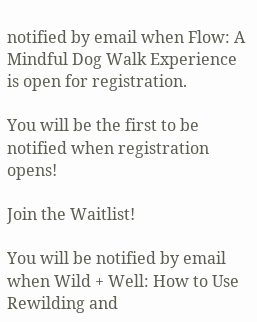notified by email when Flow: A Mindful Dog Walk Experience is open for registration.

You will be the first to be notified when registration opens!

Join the Waitlist!

You will be notified by email when Wild + Well: How to Use Rewilding and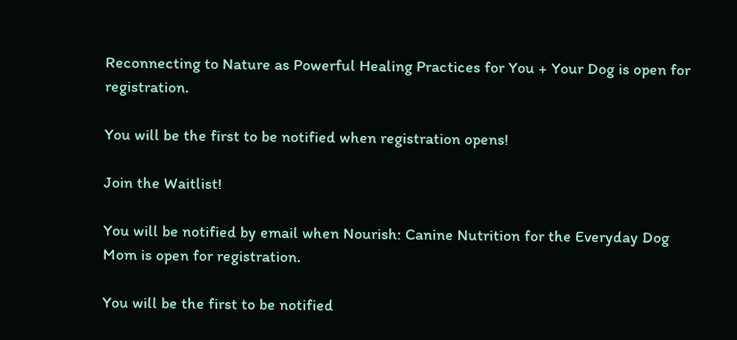Reconnecting to Nature as Powerful Healing Practices for You + Your Dog is open for registration.

You will be the first to be notified when registration opens!

Join the Waitlist!

You will be notified by email when Nourish: Canine Nutrition for the Everyday Dog Mom is open for registration.

You will be the first to be notified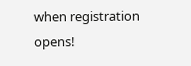when registration opens!